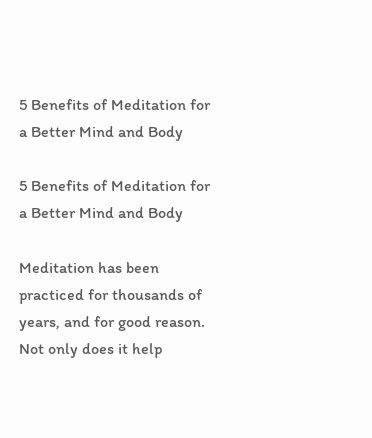5 Benefits of Meditation for a Better Mind and Body

5 Benefits of Meditation for a Better Mind and Body

Meditation has been practiced for thousands of years, and for good reason. Not only does it help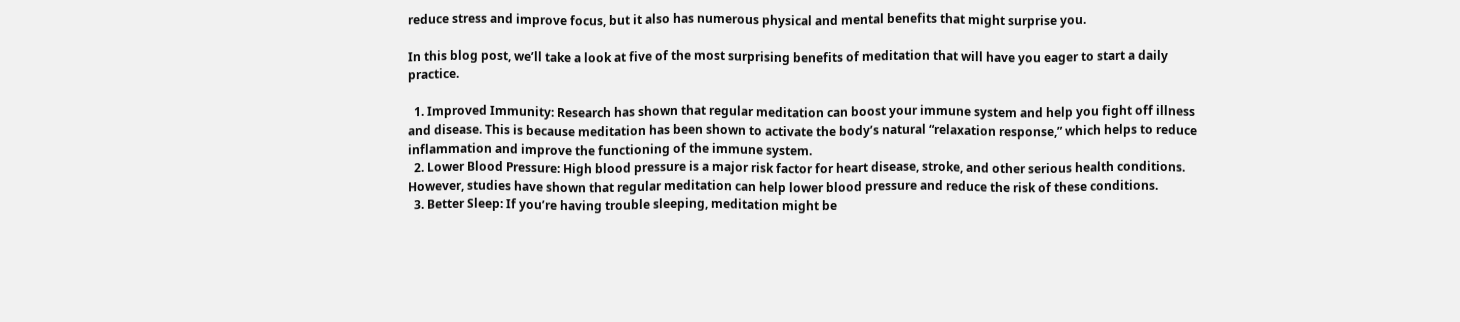reduce stress and improve focus, but it also has numerous physical and mental benefits that might surprise you.

In this blog post, we’ll take a look at five of the most surprising benefits of meditation that will have you eager to start a daily practice.

  1. Improved Immunity: Research has shown that regular meditation can boost your immune system and help you fight off illness and disease. This is because meditation has been shown to activate the body’s natural “relaxation response,” which helps to reduce inflammation and improve the functioning of the immune system.
  2. Lower Blood Pressure: High blood pressure is a major risk factor for heart disease, stroke, and other serious health conditions. However, studies have shown that regular meditation can help lower blood pressure and reduce the risk of these conditions.
  3. Better Sleep: If you’re having trouble sleeping, meditation might be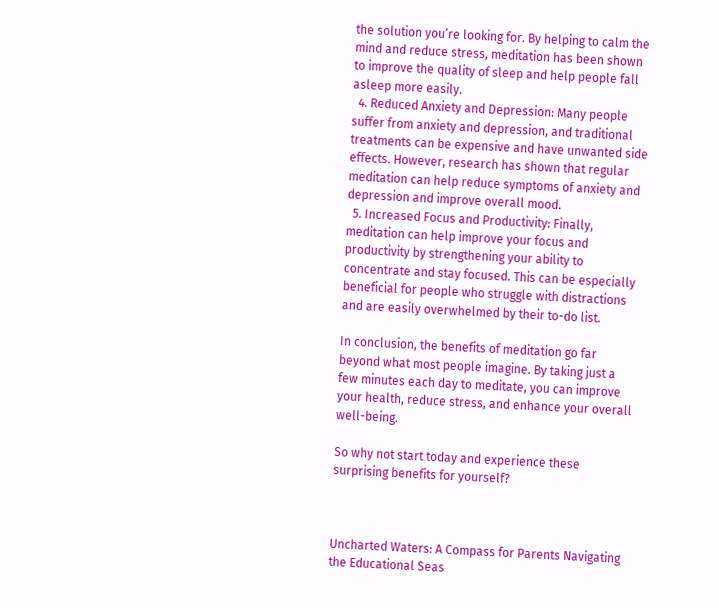the solution you’re looking for. By helping to calm the mind and reduce stress, meditation has been shown to improve the quality of sleep and help people fall asleep more easily.
  4. Reduced Anxiety and Depression: Many people suffer from anxiety and depression, and traditional treatments can be expensive and have unwanted side effects. However, research has shown that regular meditation can help reduce symptoms of anxiety and depression and improve overall mood.
  5. Increased Focus and Productivity: Finally, meditation can help improve your focus and productivity by strengthening your ability to concentrate and stay focused. This can be especially beneficial for people who struggle with distractions and are easily overwhelmed by their to-do list.

In conclusion, the benefits of meditation go far beyond what most people imagine. By taking just a few minutes each day to meditate, you can improve your health, reduce stress, and enhance your overall well-being.

So why not start today and experience these surprising benefits for yourself?



Uncharted Waters: A Compass for Parents Navigating the Educational Seas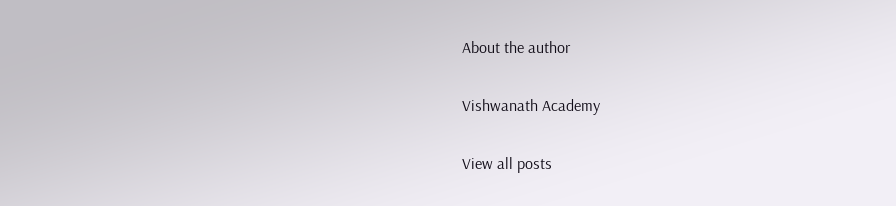About the author

Vishwanath Academy

View all posts